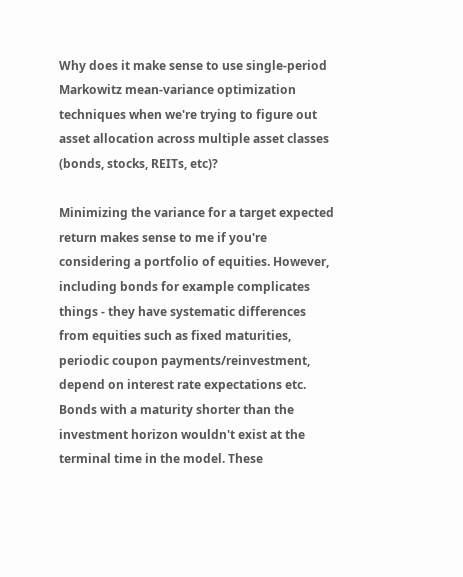Why does it make sense to use single-period Markowitz mean-variance optimization techniques when we're trying to figure out asset allocation across multiple asset classes (bonds, stocks, REITs, etc)?

Minimizing the variance for a target expected return makes sense to me if you're considering a portfolio of equities. However, including bonds for example complicates things - they have systematic differences from equities such as fixed maturities, periodic coupon payments/reinvestment, depend on interest rate expectations etc. Bonds with a maturity shorter than the investment horizon wouldn't exist at the terminal time in the model. These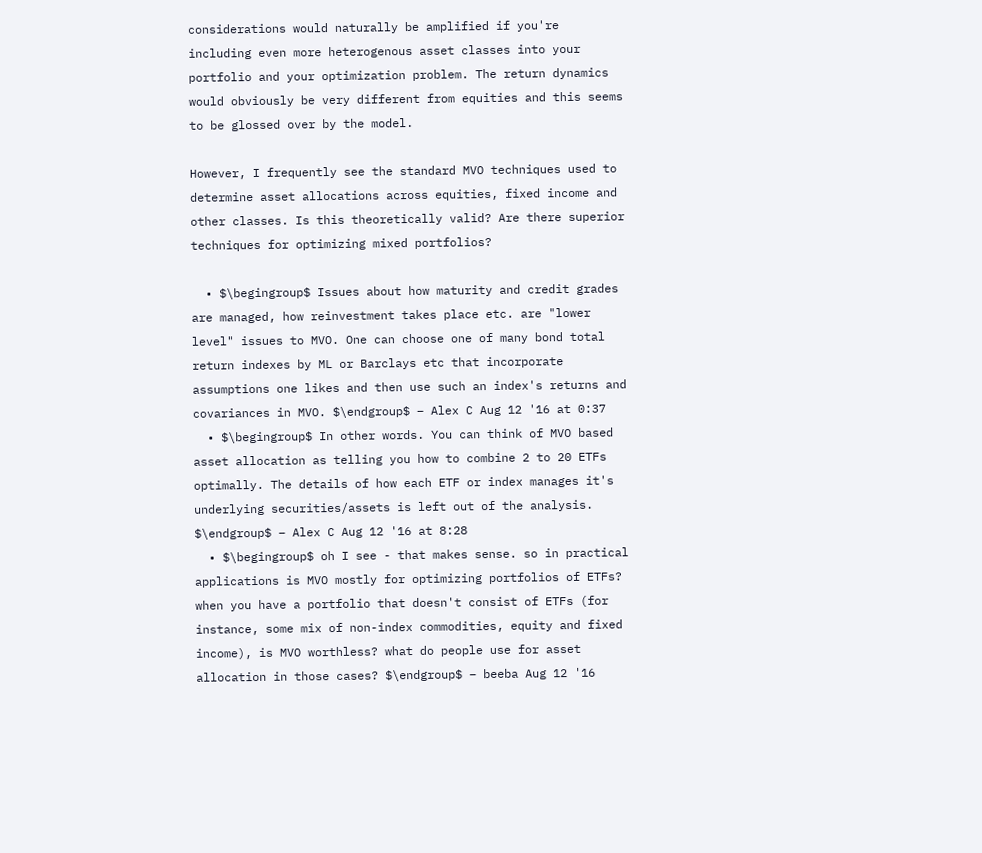considerations would naturally be amplified if you're including even more heterogenous asset classes into your portfolio and your optimization problem. The return dynamics would obviously be very different from equities and this seems to be glossed over by the model.

However, I frequently see the standard MVO techniques used to determine asset allocations across equities, fixed income and other classes. Is this theoretically valid? Are there superior techniques for optimizing mixed portfolios?

  • $\begingroup$ Issues about how maturity and credit grades are managed, how reinvestment takes place etc. are "lower level" issues to MVO. One can choose one of many bond total return indexes by ML or Barclays etc that incorporate assumptions one likes and then use such an index's returns and covariances in MVO. $\endgroup$ – Alex C Aug 12 '16 at 0:37
  • $\begingroup$ In other words. You can think of MVO based asset allocation as telling you how to combine 2 to 20 ETFs optimally. The details of how each ETF or index manages it's underlying securities/assets is left out of the analysis. $\endgroup$ – Alex C Aug 12 '16 at 8:28
  • $\begingroup$ oh I see - that makes sense. so in practical applications is MVO mostly for optimizing portfolios of ETFs? when you have a portfolio that doesn't consist of ETFs (for instance, some mix of non-index commodities, equity and fixed income), is MVO worthless? what do people use for asset allocation in those cases? $\endgroup$ – beeba Aug 12 '16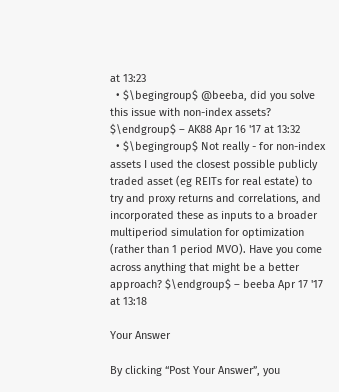at 13:23
  • $\begingroup$ @beeba, did you solve this issue with non-index assets? $\endgroup$ – AK88 Apr 16 '17 at 13:32
  • $\begingroup$ Not really - for non-index assets I used the closest possible publicly traded asset (eg REITs for real estate) to try and proxy returns and correlations, and incorporated these as inputs to a broader multiperiod simulation for optimization (rather than 1 period MVO). Have you come across anything that might be a better approach? $\endgroup$ – beeba Apr 17 '17 at 13:18

Your Answer

By clicking “Post Your Answer”, you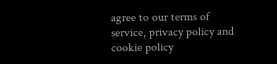agree to our terms of service, privacy policy and cookie policy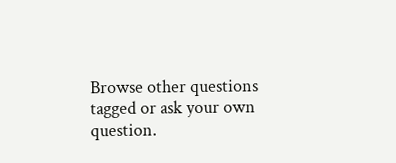Browse other questions tagged or ask your own question.